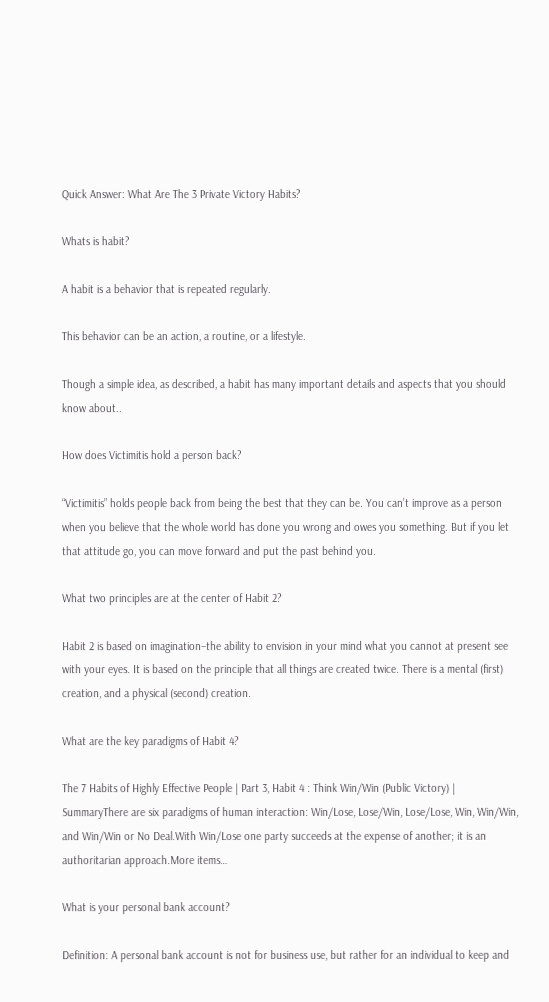Quick Answer: What Are The 3 Private Victory Habits?

Whats is habit?

A habit is a behavior that is repeated regularly.

This behavior can be an action, a routine, or a lifestyle.

Though a simple idea, as described, a habit has many important details and aspects that you should know about..

How does Victimitis hold a person back?

“Victimitis” holds people back from being the best that they can be. You can’t improve as a person when you believe that the whole world has done you wrong and owes you something. But if you let that attitude go, you can move forward and put the past behind you.

What two principles are at the center of Habit 2?

Habit 2 is based on imagination–the ability to envision in your mind what you cannot at present see with your eyes. It is based on the principle that all things are created twice. There is a mental (first) creation, and a physical (second) creation.

What are the key paradigms of Habit 4?

The 7 Habits of Highly Effective People | Part 3, Habit 4 : Think Win/Win (Public Victory) | SummaryThere are six paradigms of human interaction: Win/Lose, Lose/Win, Lose/Lose, Win, Win/Win, and Win/Win or No Deal.With Win/Lose one party succeeds at the expense of another; it is an authoritarian approach.More items…

What is your personal bank account?

Definition: A personal bank account is not for business use, but rather for an individual to keep and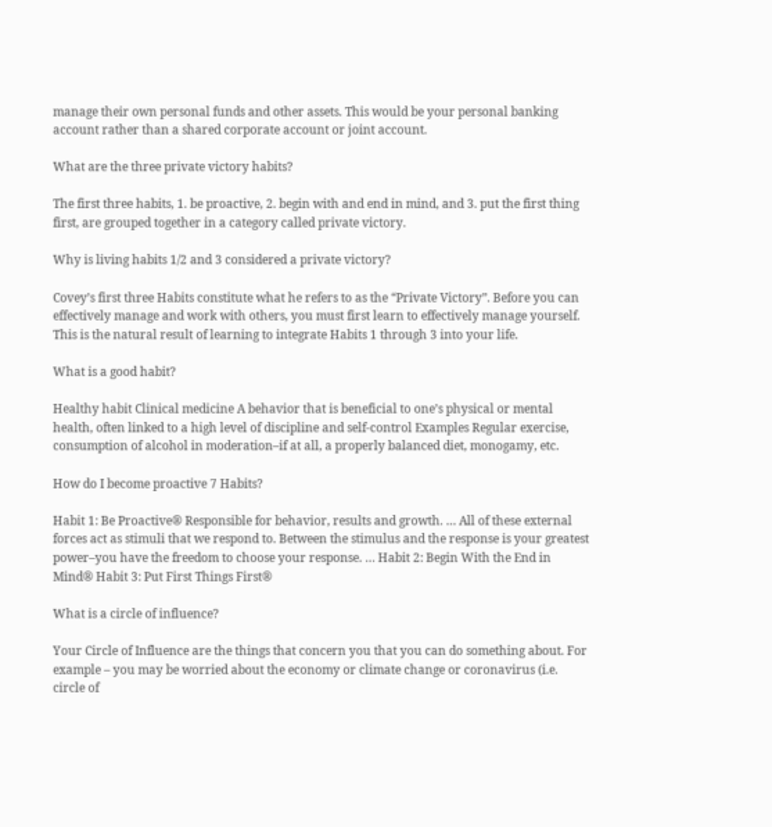manage their own personal funds and other assets. This would be your personal banking account rather than a shared corporate account or joint account.

What are the three private victory habits?

The first three habits, 1. be proactive, 2. begin with and end in mind, and 3. put the first thing first, are grouped together in a category called private victory.

Why is living habits 1/2 and 3 considered a private victory?

Covey’s first three Habits constitute what he refers to as the “Private Victory”. Before you can effectively manage and work with others, you must first learn to effectively manage yourself. This is the natural result of learning to integrate Habits 1 through 3 into your life.

What is a good habit?

Healthy habit Clinical medicine A behavior that is beneficial to one’s physical or mental health, often linked to a high level of discipline and self-control Examples Regular exercise, consumption of alcohol in moderation–if at all, a properly balanced diet, monogamy, etc.

How do I become proactive 7 Habits?

Habit 1: Be Proactive® Responsible for behavior, results and growth. … All of these external forces act as stimuli that we respond to. Between the stimulus and the response is your greatest power–you have the freedom to choose your response. … Habit 2: Begin With the End in Mind® Habit 3: Put First Things First®

What is a circle of influence?

Your Circle of Influence are the things that concern you that you can do something about. For example – you may be worried about the economy or climate change or coronavirus (i.e. circle of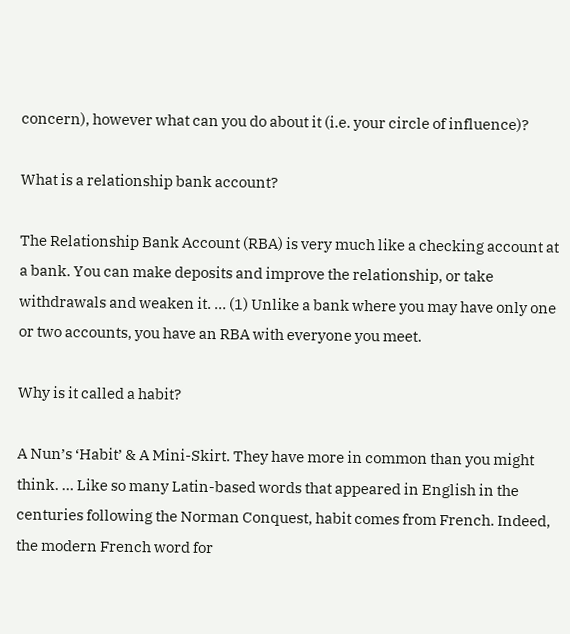concern), however what can you do about it (i.e. your circle of influence)?

What is a relationship bank account?

The Relationship Bank Account (RBA) is very much like a checking account at a bank. You can make deposits and improve the relationship, or take withdrawals and weaken it. … (1) Unlike a bank where you may have only one or two accounts, you have an RBA with everyone you meet.

Why is it called a habit?

A Nun’s ‘Habit’ & A Mini-Skirt. They have more in common than you might think. … Like so many Latin-based words that appeared in English in the centuries following the Norman Conquest, habit comes from French. Indeed, the modern French word for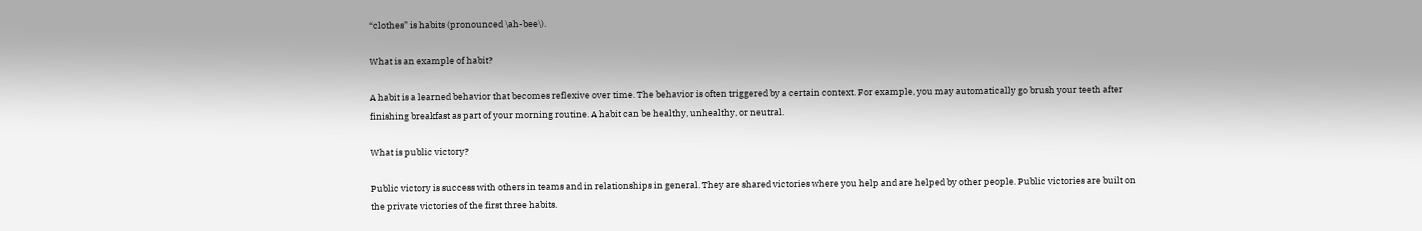“clothes” is habits (pronounced \ah-bee\).

What is an example of habit?

A habit is a learned behavior that becomes reflexive over time. The behavior is often triggered by a certain context. For example, you may automatically go brush your teeth after finishing breakfast as part of your morning routine. A habit can be healthy, unhealthy, or neutral.

What is public victory?

Public victory is success with others in teams and in relationships in general. They are shared victories where you help and are helped by other people. Public victories are built on the private victories of the first three habits.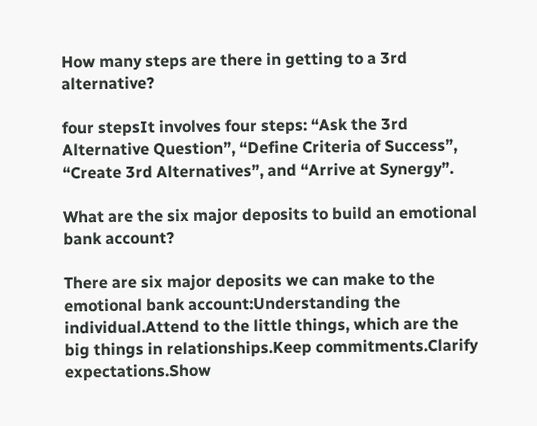How many steps are there in getting to a 3rd alternative?

four stepsIt involves four steps: “Ask the 3rd Alternative Question”, “Define Criteria of Success”, “Create 3rd Alternatives”, and “Arrive at Synergy”.

What are the six major deposits to build an emotional bank account?

There are six major deposits we can make to the emotional bank account:Understanding the individual.Attend to the little things, which are the big things in relationships.Keep commitments.Clarify expectations.Show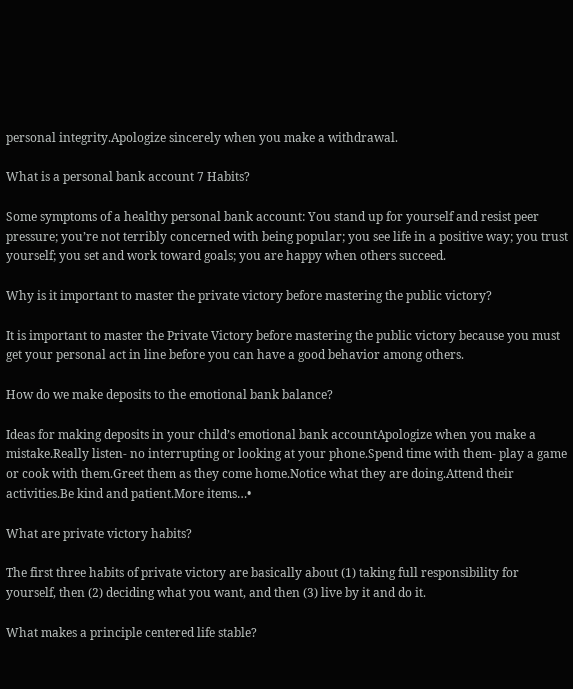personal integrity.Apologize sincerely when you make a withdrawal.

What is a personal bank account 7 Habits?

Some symptoms of a healthy personal bank account: You stand up for yourself and resist peer pressure; you’re not terribly concerned with being popular; you see life in a positive way; you trust yourself; you set and work toward goals; you are happy when others succeed.

Why is it important to master the private victory before mastering the public victory?

It is important to master the Private Victory before mastering the public victory because you must get your personal act in line before you can have a good behavior among others.

How do we make deposits to the emotional bank balance?

Ideas for making deposits in your child’s emotional bank accountApologize when you make a mistake.Really listen- no interrupting or looking at your phone.Spend time with them- play a game or cook with them.Greet them as they come home.Notice what they are doing.Attend their activities.Be kind and patient.More items…•

What are private victory habits?

The first three habits of private victory are basically about (1) taking full responsibility for yourself, then (2) deciding what you want, and then (3) live by it and do it.

What makes a principle centered life stable?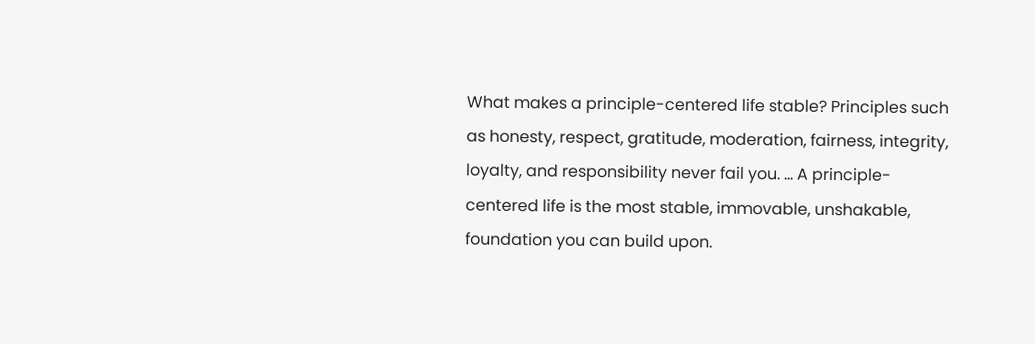What makes a principle-centered life stable? Principles such as honesty, respect, gratitude, moderation, fairness, integrity, loyalty, and responsibility never fail you. … A principle-centered life is the most stable, immovable, unshakable, foundation you can build upon.